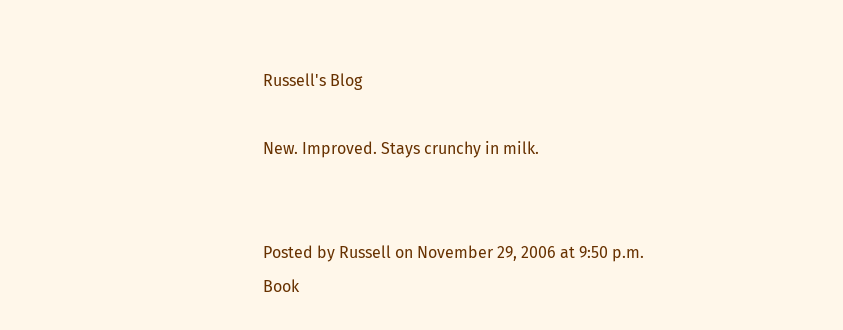Russell's Blog

New. Improved. Stays crunchy in milk.


Posted by Russell on November 29, 2006 at 9:50 p.m.
Book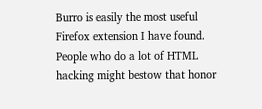Burro is easily the most useful Firefox extension I have found. People who do a lot of HTML hacking might bestow that honor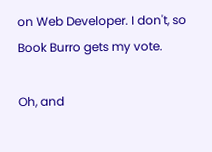on Web Developer. I don't, so Book Burro gets my vote.

Oh, and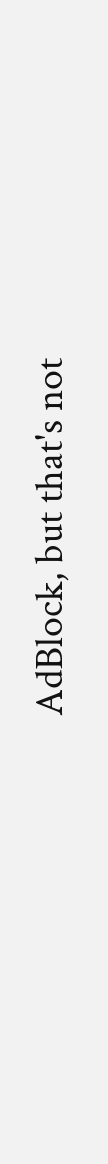AdBlock, but that's not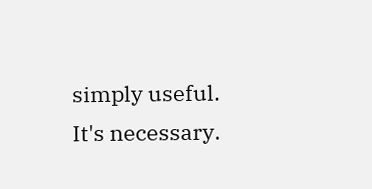simply useful. It's necessary.